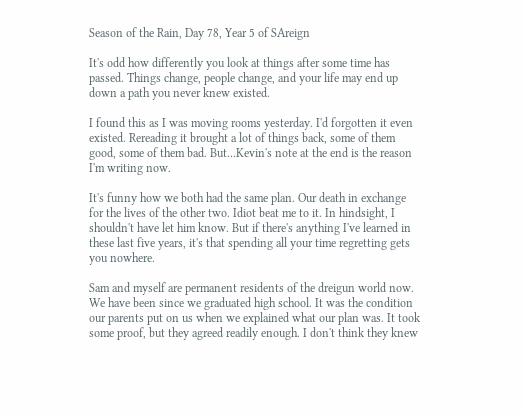Season of the Rain, Day 78, Year 5 of SAreign

It's odd how differently you look at things after some time has passed. Things change, people change, and your life may end up down a path you never knew existed.

I found this as I was moving rooms yesterday. I'd forgotten it even existed. Rereading it brought a lot of things back, some of them good, some of them bad. But…Kevin's note at the end is the reason I'm writing now.

It's funny how we both had the same plan. Our death in exchange for the lives of the other two. Idiot beat me to it. In hindsight, I shouldn't have let him know. But if there's anything I've learned in these last five years, it's that spending all your time regretting gets you nowhere.

Sam and myself are permanent residents of the dreigun world now. We have been since we graduated high school. It was the condition our parents put on us when we explained what our plan was. It took some proof, but they agreed readily enough. I don't think they knew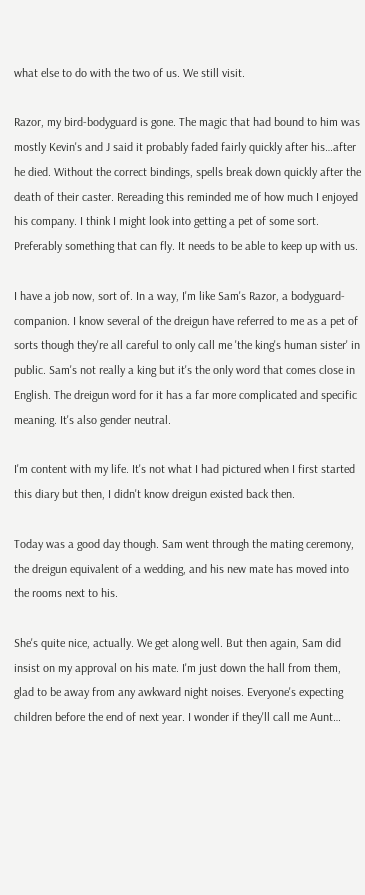what else to do with the two of us. We still visit.

Razor, my bird-bodyguard is gone. The magic that had bound to him was mostly Kevin's and J said it probably faded fairly quickly after his…after he died. Without the correct bindings, spells break down quickly after the death of their caster. Rereading this reminded me of how much I enjoyed his company. I think I might look into getting a pet of some sort. Preferably something that can fly. It needs to be able to keep up with us.

I have a job now, sort of. In a way, I'm like Sam's Razor, a bodyguard-companion. I know several of the dreigun have referred to me as a pet of sorts though they're all careful to only call me 'the king's human sister' in public. Sam's not really a king but it's the only word that comes close in English. The dreigun word for it has a far more complicated and specific meaning. It's also gender neutral.

I'm content with my life. It's not what I had pictured when I first started this diary but then, I didn't know dreigun existed back then.

Today was a good day though. Sam went through the mating ceremony, the dreigun equivalent of a wedding, and his new mate has moved into the rooms next to his.

She's quite nice, actually. We get along well. But then again, Sam did insist on my approval on his mate. I'm just down the hall from them, glad to be away from any awkward night noises. Everyone's expecting children before the end of next year. I wonder if they'll call me Aunt…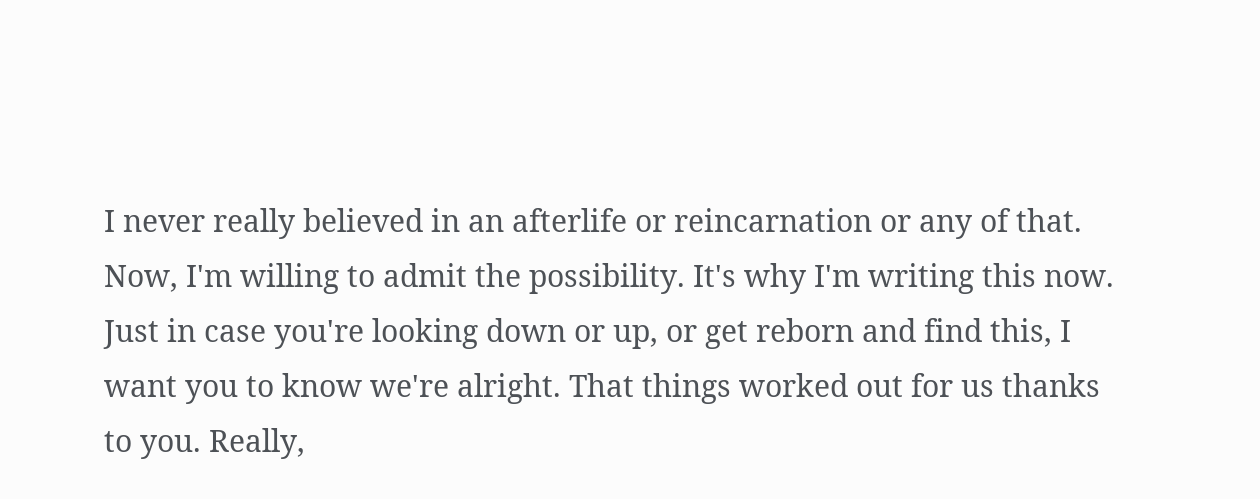I never really believed in an afterlife or reincarnation or any of that. Now, I'm willing to admit the possibility. It's why I'm writing this now. Just in case you're looking down or up, or get reborn and find this, I want you to know we're alright. That things worked out for us thanks to you. Really,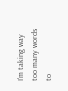I'm taking way too many words to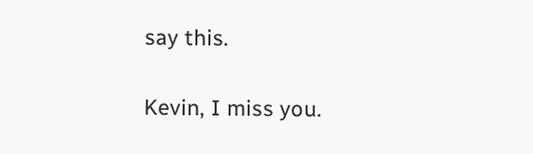say this.

Kevin, I miss you.